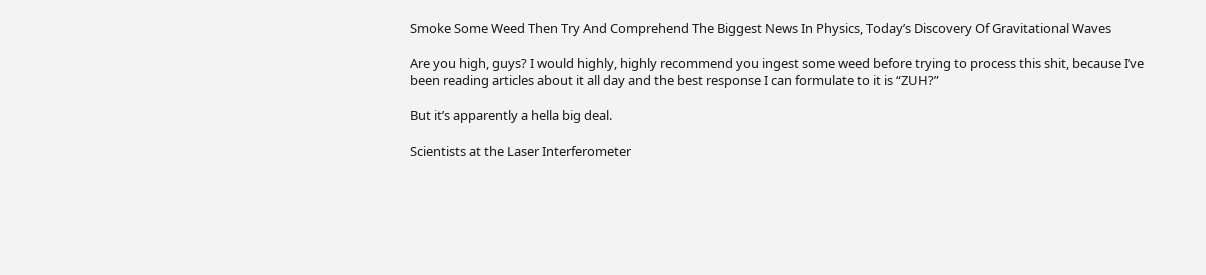Smoke Some Weed Then Try And Comprehend The Biggest News In Physics, Today’s Discovery Of Gravitational Waves

Are you high, guys? I would highly, highly recommend you ingest some weed before trying to process this shit, because I’ve been reading articles about it all day and the best response I can formulate to it is “ZUH?”

But it’s apparently a hella big deal.

Scientists at the Laser Interferometer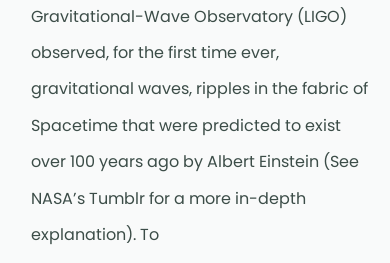Gravitational-Wave Observatory (LIGO) observed, for the first time ever, gravitational waves, ripples in the fabric of Spacetime that were predicted to exist over 100 years ago by Albert Einstein (See NASA’s Tumblr for a more in-depth explanation). To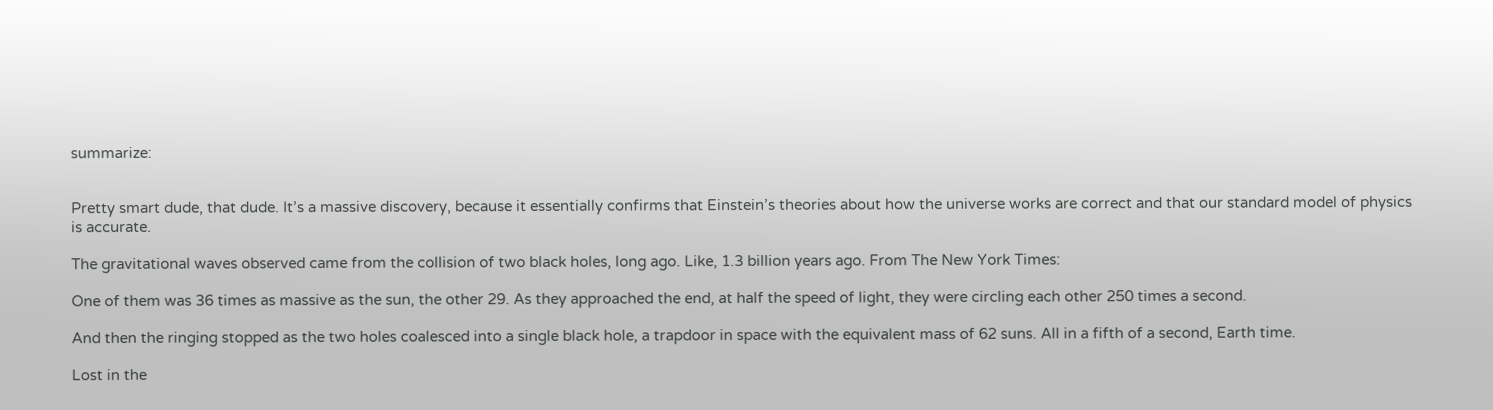summarize:


Pretty smart dude, that dude. It’s a massive discovery, because it essentially confirms that Einstein’s theories about how the universe works are correct and that our standard model of physics is accurate.

The gravitational waves observed came from the collision of two black holes, long ago. Like, 1.3 billion years ago. From The New York Times:

One of them was 36 times as massive as the sun, the other 29. As they approached the end, at half the speed of light, they were circling each other 250 times a second.

And then the ringing stopped as the two holes coalesced into a single black hole, a trapdoor in space with the equivalent mass of 62 suns. All in a fifth of a second, Earth time.

Lost in the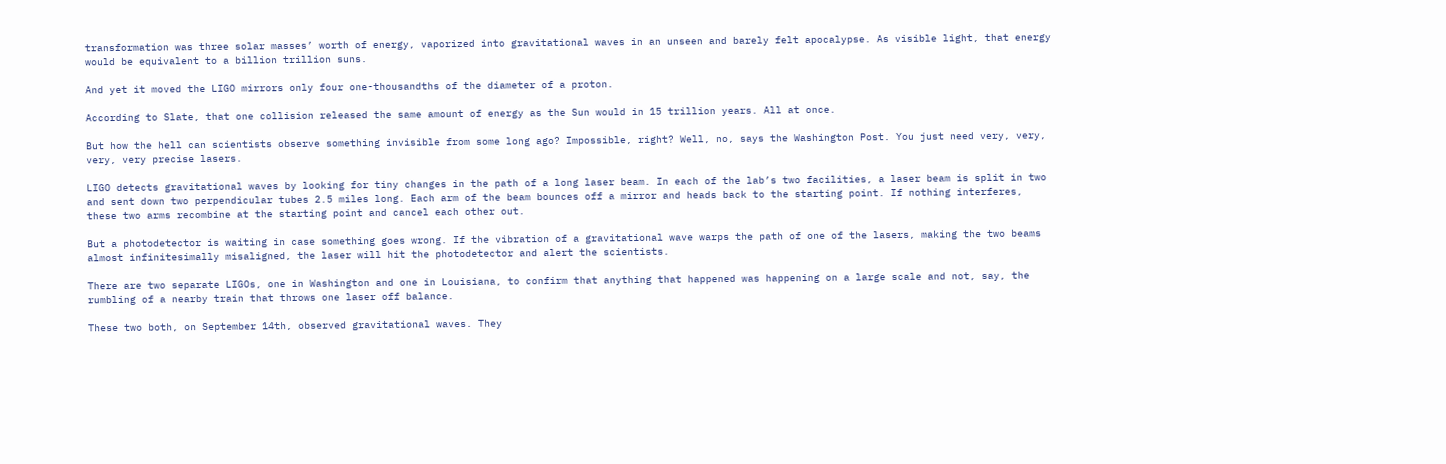transformation was three solar masses’ worth of energy, vaporized into gravitational waves in an unseen and barely felt apocalypse. As visible light, that energy would be equivalent to a billion trillion suns.

And yet it moved the LIGO mirrors only four one-thousandths of the diameter of a proton.

According to Slate, that one collision released the same amount of energy as the Sun would in 15 trillion years. All at once.

But how the hell can scientists observe something invisible from some long ago? Impossible, right? Well, no, says the Washington Post. You just need very, very, very, very precise lasers.

LIGO detects gravitational waves by looking for tiny changes in the path of a long laser beam. In each of the lab’s two facilities, a laser beam is split in two and sent down two perpendicular tubes 2.5 miles long. Each arm of the beam bounces off a mirror and heads back to the starting point. If nothing interferes, these two arms recombine at the starting point and cancel each other out.

But a photodetector is waiting in case something goes wrong. If the vibration of a gravitational wave warps the path of one of the lasers, making the two beams almost infinitesimally misaligned, the laser will hit the photodetector and alert the scientists.

There are two separate LIGOs, one in Washington and one in Louisiana, to confirm that anything that happened was happening on a large scale and not, say, the rumbling of a nearby train that throws one laser off balance.

These two both, on September 14th, observed gravitational waves. They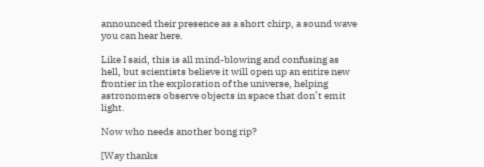announced their presence as a short chirp, a sound wave you can hear here.

Like I said, this is all mind-blowing and confusing as hell, but scientists believe it will open up an entire new frontier in the exploration of the universe, helping astronomers observe objects in space that don’t emit light.

Now who needs another bong rip?

[Way thanks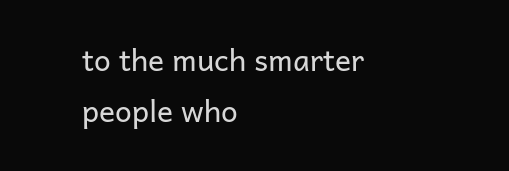to the much smarter people who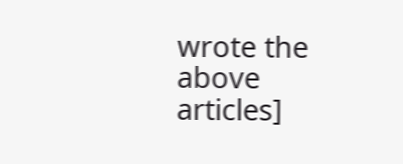wrote the above articles]